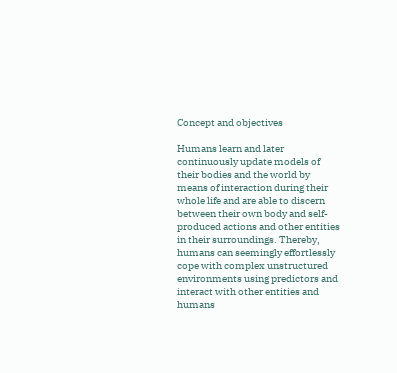Concept and objectives

Humans learn and later continuously update models of their bodies and the world by means of interaction during their whole life and are able to discern between their own body and self-produced actions and other entities in their surroundings. Thereby, humans can seemingly effortlessly cope with complex unstructured environments using predictors and interact with other entities and humans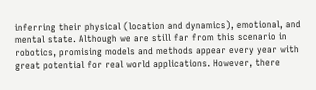inferring their physical (location and dynamics), emotional, and mental state. Although we are still far from this scenario in robotics, promising models and methods appear every year with great potential for real world applications. However, there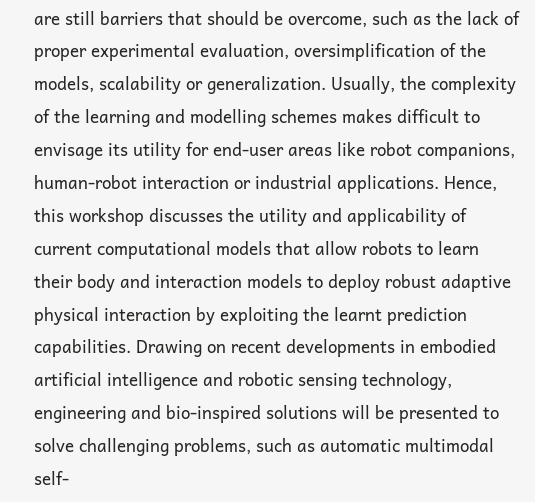are still barriers that should be overcome, such as the lack of proper experimental evaluation, oversimplification of the models, scalability or generalization. Usually, the complexity of the learning and modelling schemes makes difficult to envisage its utility for end-user areas like robot companions, human-robot interaction or industrial applications. Hence, this workshop discusses the utility and applicability of current computational models that allow robots to learn their body and interaction models to deploy robust adaptive physical interaction by exploiting the learnt prediction capabilities. Drawing on recent developments in embodied artificial intelligence and robotic sensing technology, engineering and bio-inspired solutions will be presented to solve challenging problems, such as automatic multimodal self-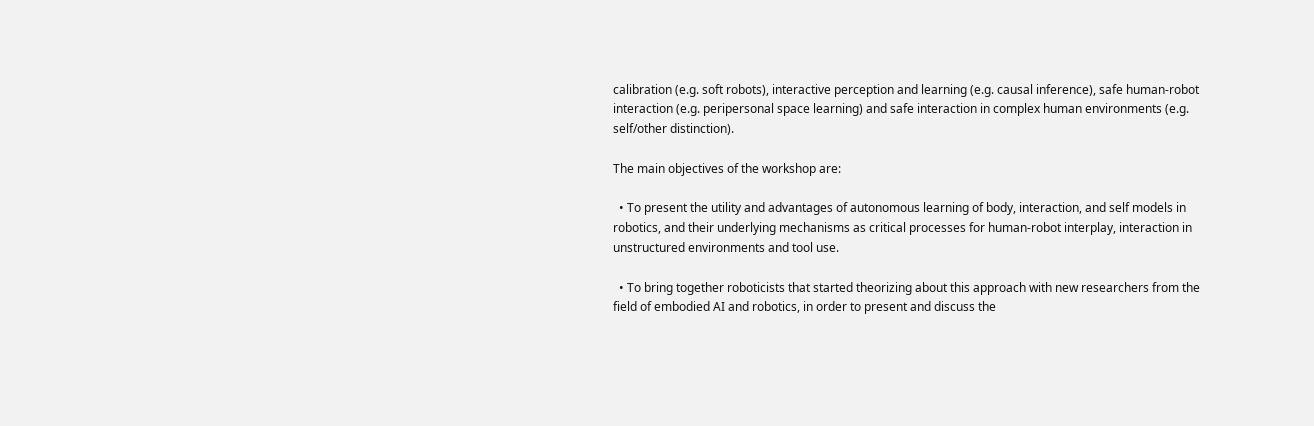calibration (e.g. soft robots), interactive perception and learning (e.g. causal inference), safe human-robot interaction (e.g. peripersonal space learning) and safe interaction in complex human environments (e.g. self/other distinction).

The main objectives of the workshop are:

  • To present the utility and advantages of autonomous learning of body, interaction, and self models in robotics, and their underlying mechanisms as critical processes for human-robot interplay, interaction in unstructured environments and tool use.

  • To bring together roboticists that started theorizing about this approach with new researchers from the field of embodied AI and robotics, in order to present and discuss the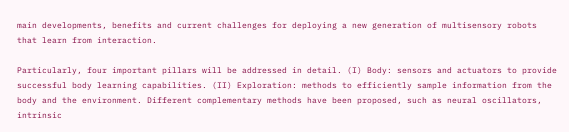main developments, benefits and current challenges for deploying a new generation of multisensory robots that learn from interaction.

Particularly, four important pillars will be addressed in detail. (I) Body: sensors and actuators to provide successful body learning capabilities. (II) Exploration: methods to efficiently sample information from the body and the environment. Different complementary methods have been proposed, such as neural oscillators, intrinsic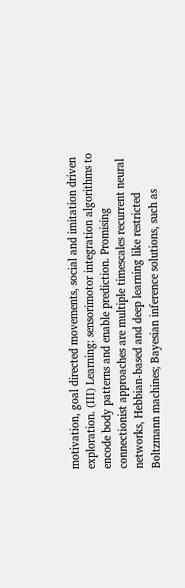motivation, goal directed movements, social and imitation driven exploration. (III) Learning: sensorimotor integration algorithms to encode body patterns and enable prediction. Promising connectionist approaches are multiple timescales recurrent neural networks, Hebbian-based and deep learning like restricted Boltzmann machines; Bayesian inference solutions, such as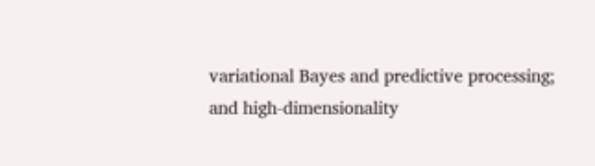variational Bayes and predictive processing; and high-dimensionality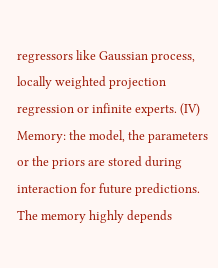regressors like Gaussian process, locally weighted projection regression or infinite experts. (IV) Memory: the model, the parameters or the priors are stored during interaction for future predictions. The memory highly depends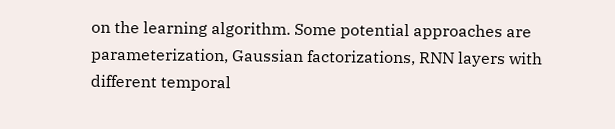on the learning algorithm. Some potential approaches are parameterization, Gaussian factorizations, RNN layers with different temporal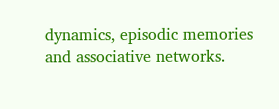dynamics, episodic memories and associative networks.